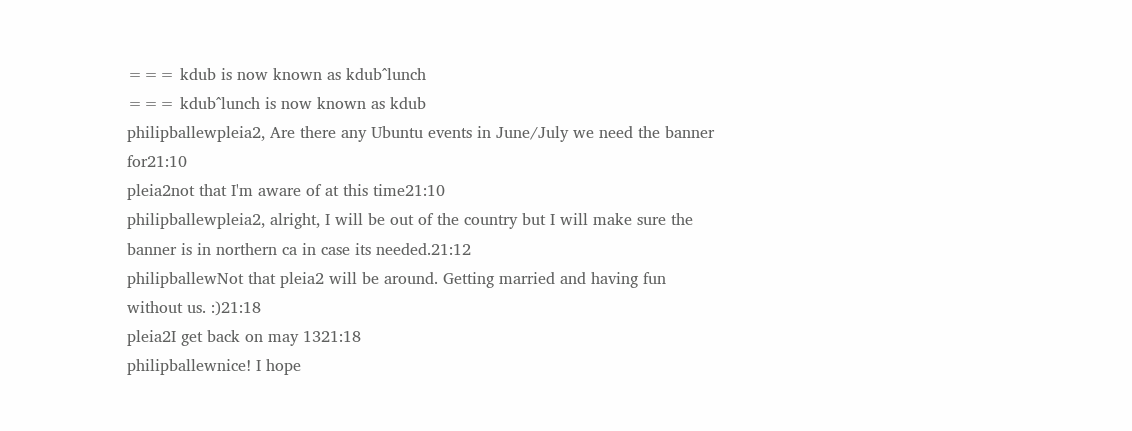=== kdub is now known as kdub^lunch
=== kdub^lunch is now known as kdub
philipballewpleia2, Are there any Ubuntu events in June/July we need the banner for21:10
pleia2not that I'm aware of at this time21:10
philipballewpleia2, alright, I will be out of the country but I will make sure the banner is in northern ca in case its needed.21:12
philipballewNot that pleia2 will be around. Getting married and having fun without us. :)21:18
pleia2I get back on may 1321:18
philipballewnice! I hope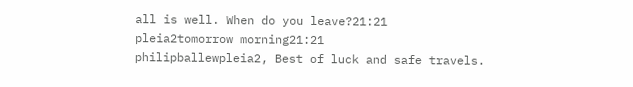all is well. When do you leave?21:21
pleia2tomorrow morning21:21
philipballewpleia2, Best of luck and safe travels.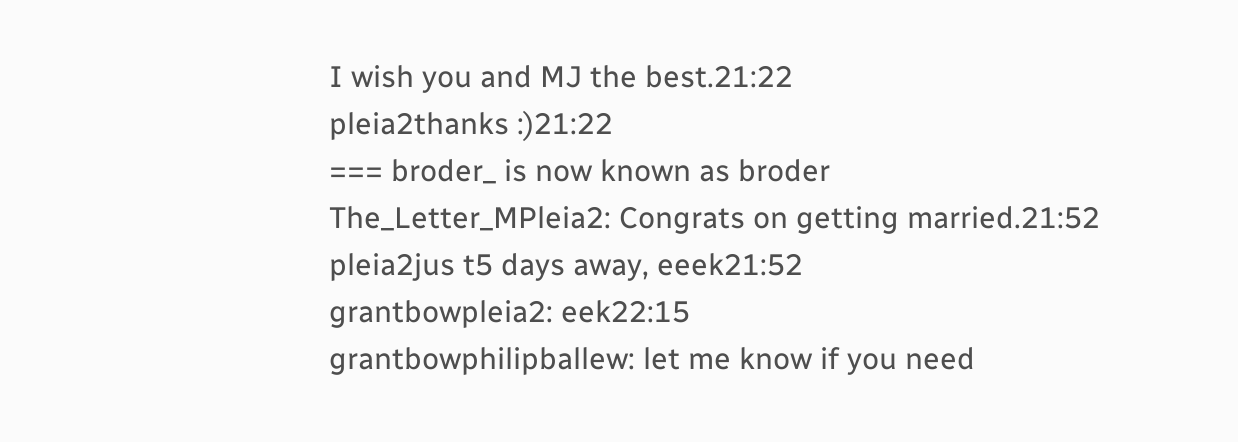I wish you and MJ the best.21:22
pleia2thanks :)21:22
=== broder_ is now known as broder
The_Letter_MPleia2: Congrats on getting married.21:52
pleia2jus t5 days away, eeek21:52
grantbowpleia2: eek22:15
grantbowphilipballew: let me know if you need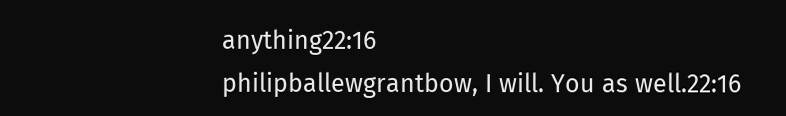anything22:16
philipballewgrantbow, I will. You as well.22:16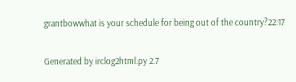grantbowwhat is your schedule for being out of the country?22:17

Generated by irclog2html.py 2.7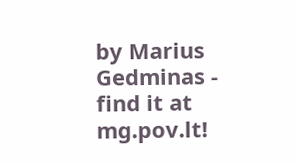by Marius Gedminas - find it at mg.pov.lt!